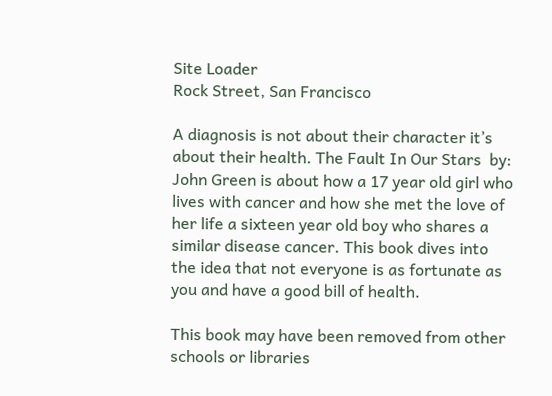Site Loader
Rock Street, San Francisco

A diagnosis is not about their character it’s about their health. The Fault In Our Stars  by: John Green is about how a 17 year old girl who lives with cancer and how she met the love of her life a sixteen year old boy who shares a similar disease cancer. This book dives into the idea that not everyone is as fortunate as you and have a good bill of health.

This book may have been removed from other schools or libraries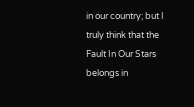in our country; but I truly think that the Fault In Our Stars belongs in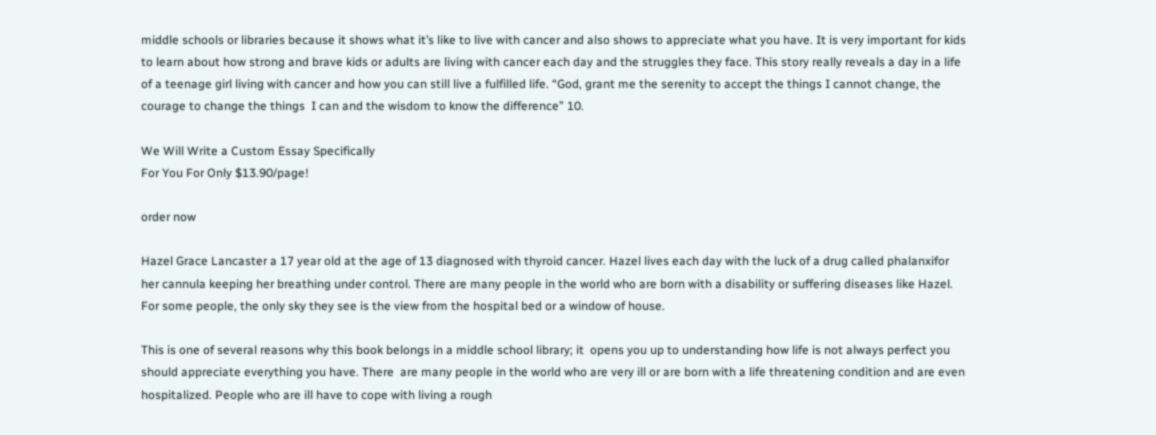middle schools or libraries because it shows what it’s like to live with cancer and also shows to appreciate what you have. It is very important for kids to learn about how strong and brave kids or adults are living with cancer each day and the struggles they face. This story really reveals a day in a life of a teenage girl living with cancer and how you can still live a fulfilled life. “God, grant me the serenity to accept the things I cannot change, the courage to change the things  I can and the wisdom to know the difference” 10.

We Will Write a Custom Essay Specifically
For You For Only $13.90/page!

order now

Hazel Grace Lancaster a 17 year old at the age of 13 diagnosed with thyroid cancer. Hazel lives each day with the luck of a drug called phalanxifor her cannula keeping her breathing under control. There are many people in the world who are born with a disability or suffering diseases like Hazel. For some people, the only sky they see is the view from the hospital bed or a window of house.

This is one of several reasons why this book belongs in a middle school library; it  opens you up to understanding how life is not always perfect you should appreciate everything you have. There  are many people in the world who are very ill or are born with a life threatening condition and are even hospitalized. People who are ill have to cope with living a rough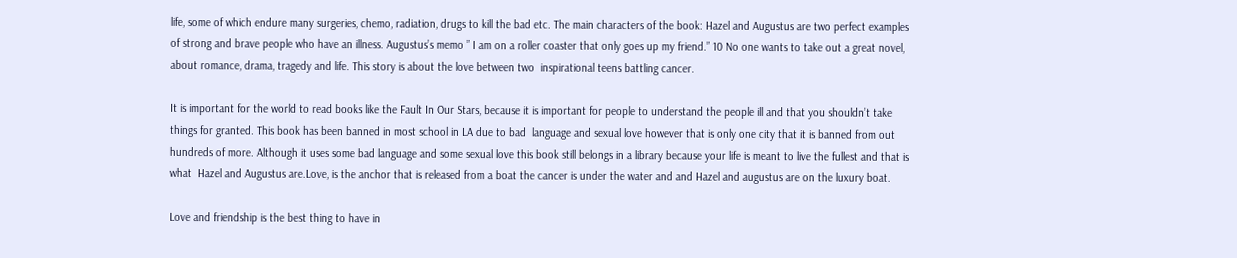life, some of which endure many surgeries, chemo, radiation, drugs to kill the bad etc. The main characters of the book: Hazel and Augustus are two perfect examples of strong and brave people who have an illness. Augustus’s memo ” I am on a roller coaster that only goes up my friend.” 10 No one wants to take out a great novel, about romance, drama, tragedy and life. This story is about the love between two  inspirational teens battling cancer.

It is important for the world to read books like the Fault In Our Stars, because it is important for people to understand the people ill and that you shouldn’t take things for granted. This book has been banned in most school in LA due to bad  language and sexual love however that is only one city that it is banned from out hundreds of more. Although it uses some bad language and some sexual love this book still belongs in a library because your life is meant to live the fullest and that is what  Hazel and Augustus are.Love, is the anchor that is released from a boat the cancer is under the water and and Hazel and augustus are on the luxury boat.

Love and friendship is the best thing to have in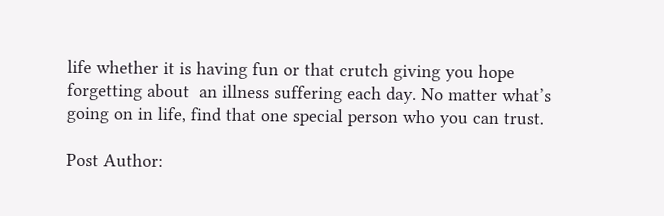life whether it is having fun or that crutch giving you hope forgetting about  an illness suffering each day. No matter what’s going on in life, find that one special person who you can trust.

Post Author: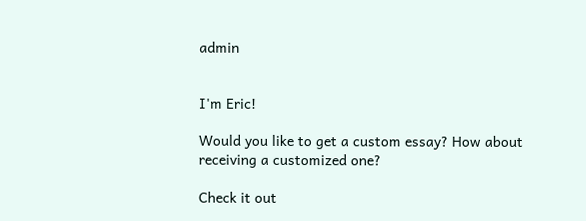admin


I'm Eric!

Would you like to get a custom essay? How about receiving a customized one?

Check it out